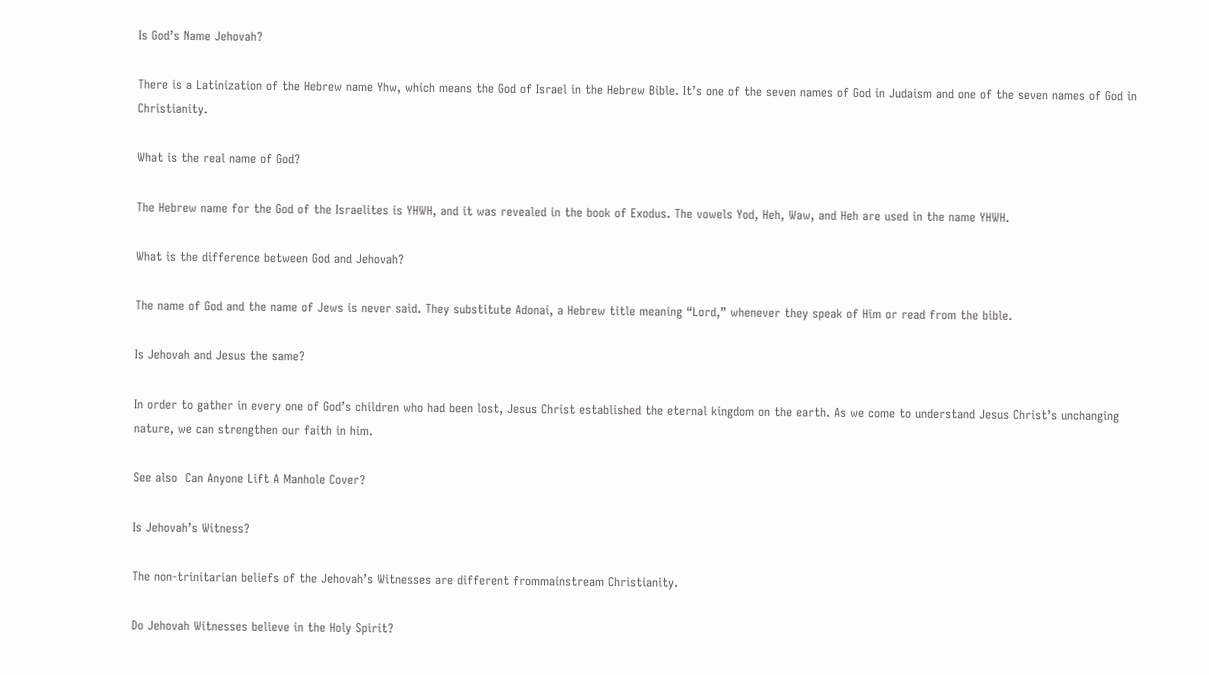Is God’s Name Jehovah?

There is a Latinization of the Hebrew name Yhw, which means the God of Israel in the Hebrew Bible. It’s one of the seven names of God in Judaism and one of the seven names of God in Christianity.

What is the real name of God?

The Hebrew name for the God of the Israelites is YHWH, and it was revealed in the book of Exodus. The vowels Yod, Heh, Waw, and Heh are used in the name YHWH.

What is the difference between God and Jehovah?

The name of God and the name of Jews is never said. They substitute Adonai, a Hebrew title meaning “Lord,” whenever they speak of Him or read from the bible.

Is Jehovah and Jesus the same?

In order to gather in every one of God’s children who had been lost, Jesus Christ established the eternal kingdom on the earth. As we come to understand Jesus Christ’s unchanging nature, we can strengthen our faith in him.

See also  Can Anyone Lift A Manhole Cover?

Is Jehovah’s Witness?

The non-trinitarian beliefs of the Jehovah’s Witnesses are different frommainstream Christianity.

Do Jehovah Witnesses believe in the Holy Spirit?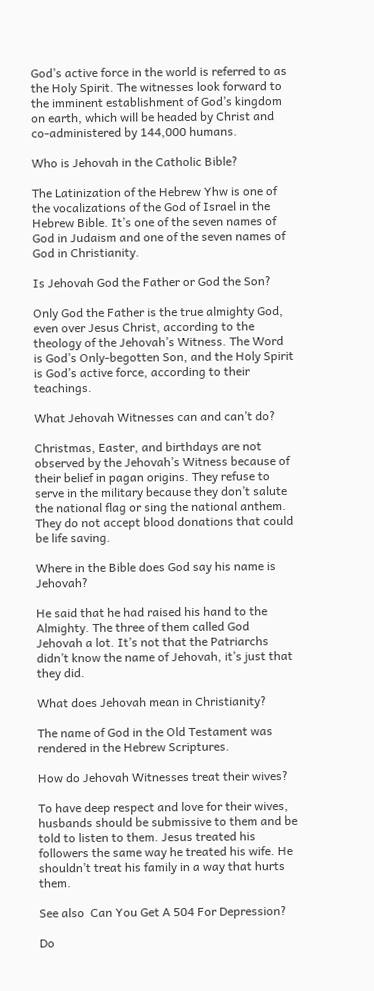God’s active force in the world is referred to as the Holy Spirit. The witnesses look forward to the imminent establishment of God’s kingdom on earth, which will be headed by Christ and co-administered by 144,000 humans.

Who is Jehovah in the Catholic Bible?

The Latinization of the Hebrew Yhw is one of the vocalizations of the God of Israel in the Hebrew Bible. It’s one of the seven names of God in Judaism and one of the seven names of God in Christianity.

Is Jehovah God the Father or God the Son?

Only God the Father is the true almighty God, even over Jesus Christ, according to the theology of the Jehovah’s Witness. The Word is God’s Only-begotten Son, and the Holy Spirit is God’s active force, according to their teachings.

What Jehovah Witnesses can and can’t do?

Christmas, Easter, and birthdays are not observed by the Jehovah’s Witness because of their belief in pagan origins. They refuse to serve in the military because they don’t salute the national flag or sing the national anthem. They do not accept blood donations that could be life saving.

Where in the Bible does God say his name is Jehovah?

He said that he had raised his hand to the Almighty. The three of them called God Jehovah a lot. It’s not that the Patriarchs didn’t know the name of Jehovah, it’s just that they did.

What does Jehovah mean in Christianity?

The name of God in the Old Testament was rendered in the Hebrew Scriptures.

How do Jehovah Witnesses treat their wives?

To have deep respect and love for their wives, husbands should be submissive to them and be told to listen to them. Jesus treated his followers the same way he treated his wife. He shouldn’t treat his family in a way that hurts them.

See also  Can You Get A 504 For Depression?

Do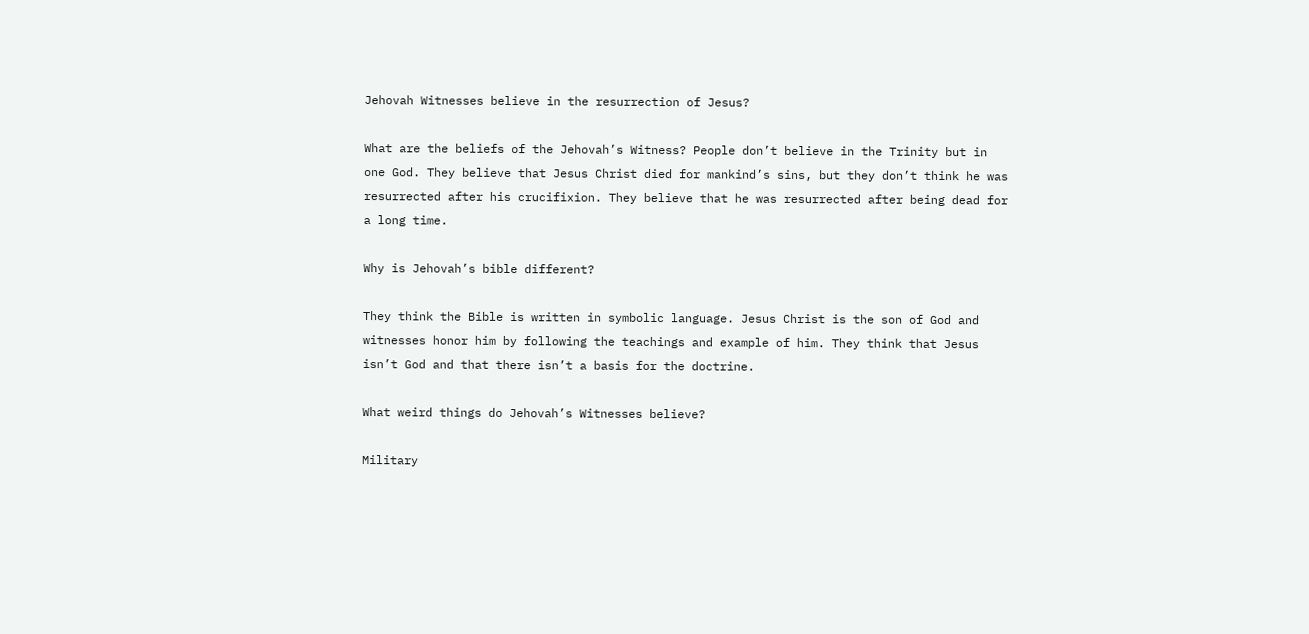Jehovah Witnesses believe in the resurrection of Jesus?

What are the beliefs of the Jehovah’s Witness? People don’t believe in the Trinity but in one God. They believe that Jesus Christ died for mankind’s sins, but they don’t think he was resurrected after his crucifixion. They believe that he was resurrected after being dead for a long time.

Why is Jehovah’s bible different?

They think the Bible is written in symbolic language. Jesus Christ is the son of God and witnesses honor him by following the teachings and example of him. They think that Jesus isn’t God and that there isn’t a basis for the doctrine.

What weird things do Jehovah’s Witnesses believe?

Military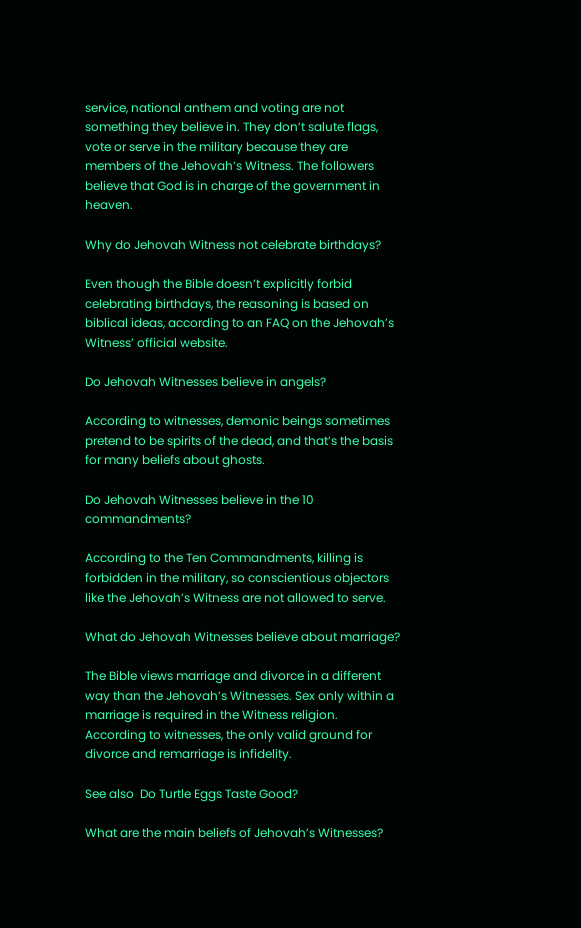service, national anthem and voting are not something they believe in. They don’t salute flags, vote or serve in the military because they are members of the Jehovah’s Witness. The followers believe that God is in charge of the government in heaven.

Why do Jehovah Witness not celebrate birthdays?

Even though the Bible doesn’t explicitly forbid celebrating birthdays, the reasoning is based on biblical ideas, according to an FAQ on the Jehovah’s Witness’ official website.

Do Jehovah Witnesses believe in angels?

According to witnesses, demonic beings sometimes pretend to be spirits of the dead, and that’s the basis for many beliefs about ghosts.

Do Jehovah Witnesses believe in the 10 commandments?

According to the Ten Commandments, killing is forbidden in the military, so conscientious objectors like the Jehovah’s Witness are not allowed to serve.

What do Jehovah Witnesses believe about marriage?

The Bible views marriage and divorce in a different way than the Jehovah’s Witnesses. Sex only within a marriage is required in the Witness religion. According to witnesses, the only valid ground for divorce and remarriage is infidelity.

See also  Do Turtle Eggs Taste Good?

What are the main beliefs of Jehovah’s Witnesses?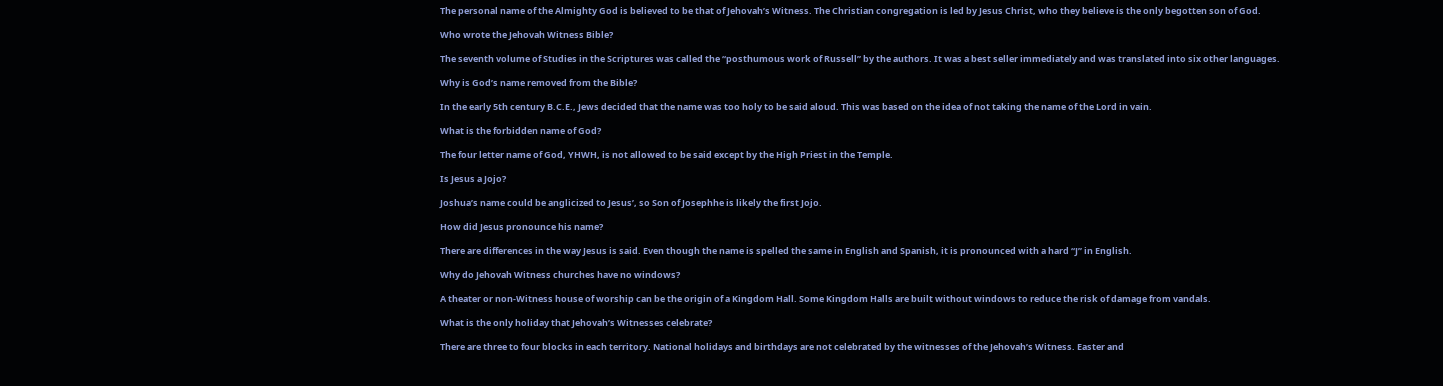The personal name of the Almighty God is believed to be that of Jehovah’s Witness. The Christian congregation is led by Jesus Christ, who they believe is the only begotten son of God.

Who wrote the Jehovah Witness Bible?

The seventh volume of Studies in the Scriptures was called the “posthumous work of Russell” by the authors. It was a best seller immediately and was translated into six other languages.

Why is God’s name removed from the Bible?

In the early 5th century B.C.E., Jews decided that the name was too holy to be said aloud. This was based on the idea of not taking the name of the Lord in vain.

What is the forbidden name of God?

The four letter name of God, YHWH, is not allowed to be said except by the High Priest in the Temple.

Is Jesus a Jojo?

Joshua’s name could be anglicized to Jesus’, so Son of Josephhe is likely the first Jojo.

How did Jesus pronounce his name?

There are differences in the way Jesus is said. Even though the name is spelled the same in English and Spanish, it is pronounced with a hard “J” in English.

Why do Jehovah Witness churches have no windows?

A theater or non-Witness house of worship can be the origin of a Kingdom Hall. Some Kingdom Halls are built without windows to reduce the risk of damage from vandals.

What is the only holiday that Jehovah’s Witnesses celebrate?

There are three to four blocks in each territory. National holidays and birthdays are not celebrated by the witnesses of the Jehovah’s Witness. Easter and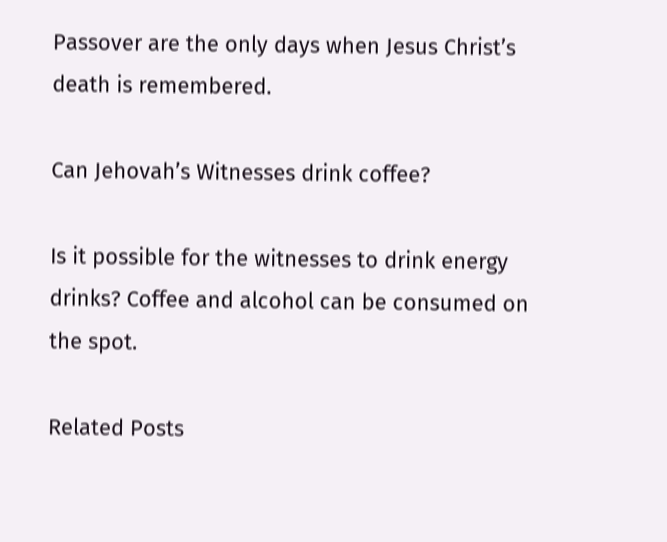Passover are the only days when Jesus Christ’s death is remembered.

Can Jehovah’s Witnesses drink coffee?

Is it possible for the witnesses to drink energy drinks? Coffee and alcohol can be consumed on the spot.

Related Posts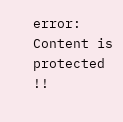error: Content is protected !!